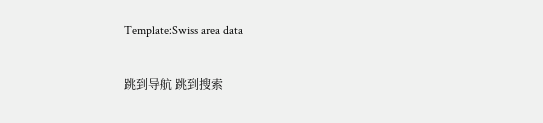Template:Swiss area data

跳到导航 跳到搜索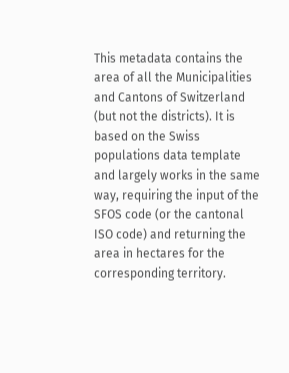This metadata contains the area of all the Municipalities and Cantons of Switzerland (but not the districts). It is based on the Swiss populations data template and largely works in the same way, requiring the input of the SFOS code (or the cantonal ISO code) and returning the area in hectares for the corresponding territory.